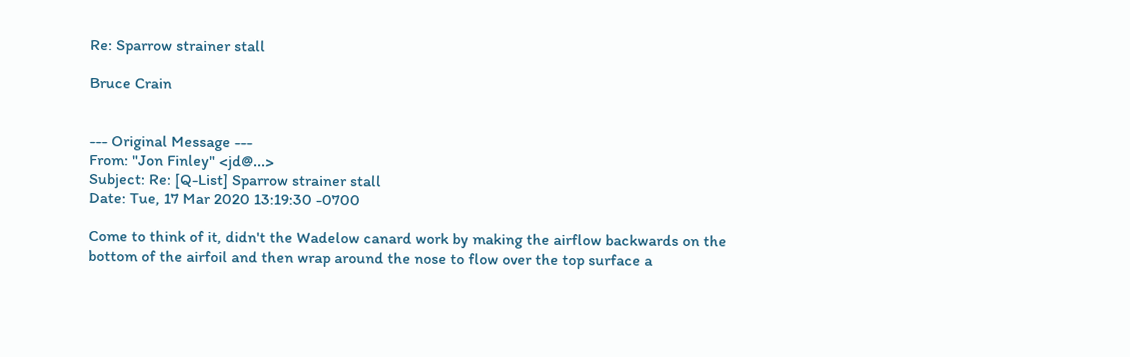Re: Sparrow strainer stall

Bruce Crain


--- Original Message ---
From: "Jon Finley" <jd@...>
Subject: Re: [Q-List] Sparrow strainer stall
Date: Tue, 17 Mar 2020 13:19:30 -0700

Come to think of it, didn't the Wadelow canard work by making the airflow backwards on the bottom of the airfoil and then wrap around the nose to flow over the top surface a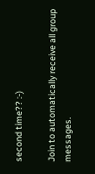second time?? :-)

Join to automatically receive all group messages.